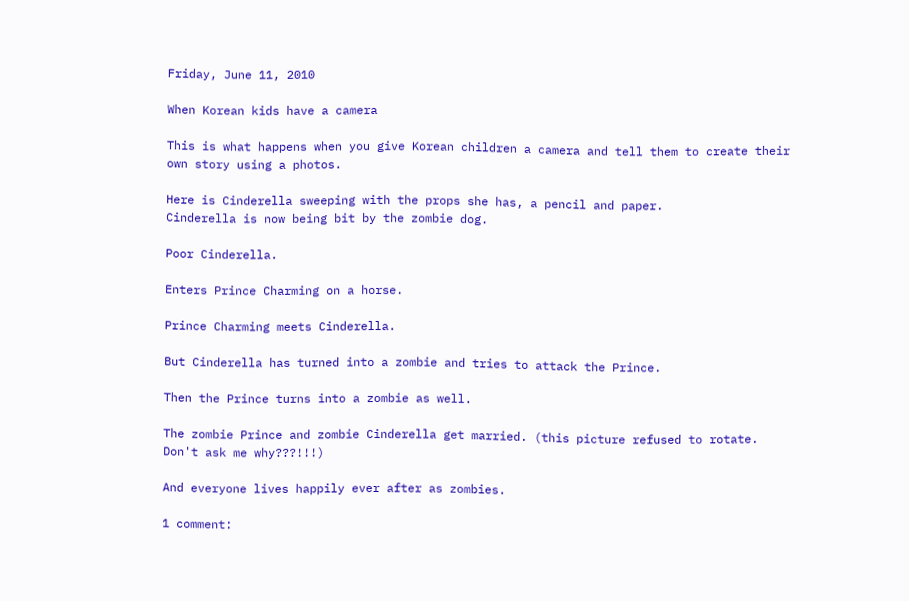Friday, June 11, 2010

When Korean kids have a camera

This is what happens when you give Korean children a camera and tell them to create their own story using a photos.

Here is Cinderella sweeping with the props she has, a pencil and paper.
Cinderella is now being bit by the zombie dog.

Poor Cinderella.

Enters Prince Charming on a horse.

Prince Charming meets Cinderella.

But Cinderella has turned into a zombie and tries to attack the Prince.

Then the Prince turns into a zombie as well.

The zombie Prince and zombie Cinderella get married. (this picture refused to rotate. Don't ask me why???!!!)

And everyone lives happily ever after as zombies.

1 comment: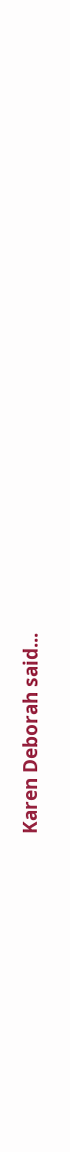Karen Deborah said...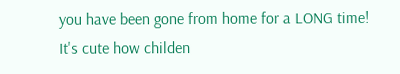you have been gone from home for a LONG time!
It's cute how childen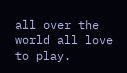all over the world all love to play.